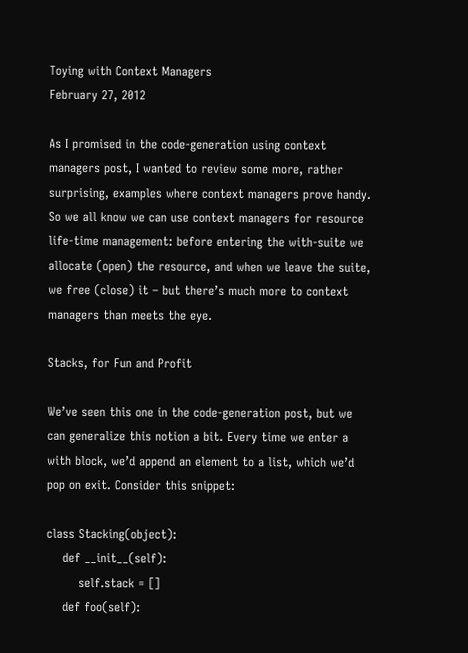Toying with Context Managers
February 27, 2012

As I promised in the code-generation using context managers post, I wanted to review some more, rather surprising, examples where context managers prove handy. So we all know we can use context managers for resource life-time management: before entering the with-suite we allocate (open) the resource, and when we leave the suite, we free (close) it – but there’s much more to context managers than meets the eye.

Stacks, for Fun and Profit

We’ve seen this one in the code-generation post, but we can generalize this notion a bit. Every time we enter a with block, we’d append an element to a list, which we’d pop on exit. Consider this snippet:

class Stacking(object):
    def __init__(self):
        self.stack = []
    def foo(self):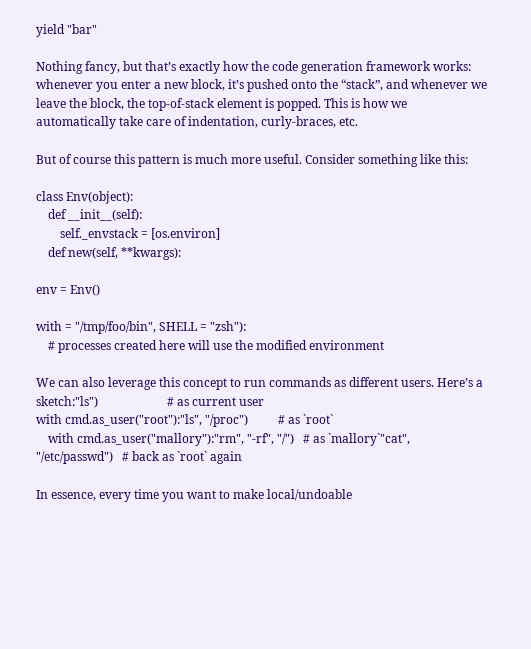yield "bar"

Nothing fancy, but that’s exactly how the code generation framework works: whenever you enter a new block, it’s pushed onto the “stack”, and whenever we leave the block, the top-of-stack element is popped. This is how we automatically take care of indentation, curly-braces, etc.

But of course this pattern is much more useful. Consider something like this:

class Env(object):
    def __init__(self):
        self._envstack = [os.environ]
    def new(self, **kwargs):

env = Env()

with = "/tmp/foo/bin", SHELL = "zsh"):
    # processes created here will use the modified environment

We can also leverage this concept to run commands as different users. Here’s a sketch:"ls")                       # as current user
with cmd.as_user("root"):"ls", "/proc")          # as `root`
    with cmd.as_user("mallory"):"rm", "-rf", "/")   # as `mallory`"cat", "/etc/passwd")   # back as `root` again

In essence, every time you want to make local/undoable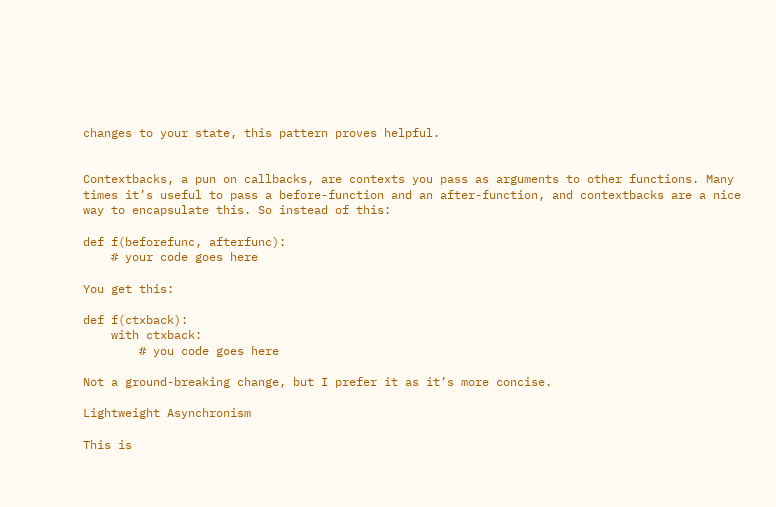changes to your state, this pattern proves helpful.


Contextbacks, a pun on callbacks, are contexts you pass as arguments to other functions. Many times it’s useful to pass a before-function and an after-function, and contextbacks are a nice way to encapsulate this. So instead of this:

def f(beforefunc, afterfunc):
    # your code goes here

You get this:

def f(ctxback):
    with ctxback:
        # you code goes here

Not a ground-breaking change, but I prefer it as it’s more concise.

Lightweight Asynchronism

This is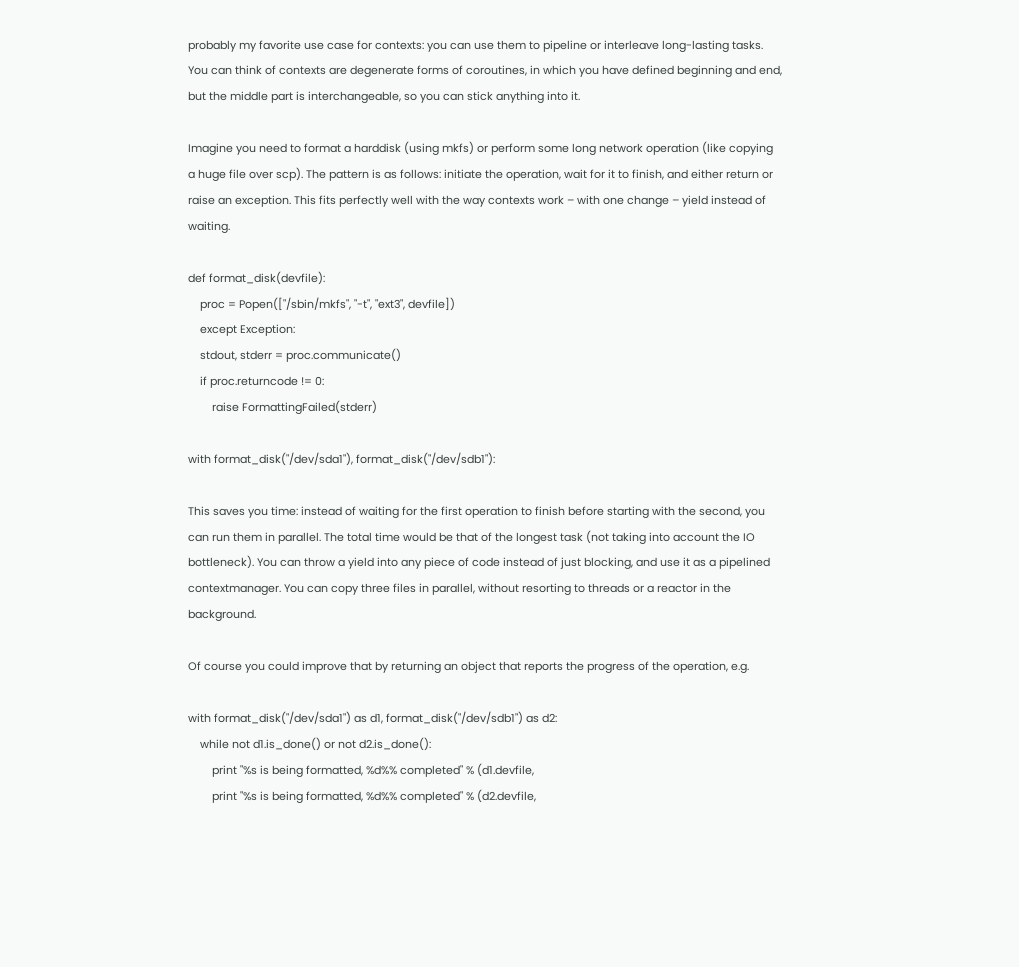probably my favorite use case for contexts: you can use them to pipeline or interleave long-lasting tasks. You can think of contexts are degenerate forms of coroutines, in which you have defined beginning and end, but the middle part is interchangeable, so you can stick anything into it.

Imagine you need to format a harddisk (using mkfs) or perform some long network operation (like copying a huge file over scp). The pattern is as follows: initiate the operation, wait for it to finish, and either return or raise an exception. This fits perfectly well with the way contexts work – with one change – yield instead of waiting.

def format_disk(devfile):
    proc = Popen(["/sbin/mkfs", "-t", "ext3", devfile])
    except Exception:
    stdout, stderr = proc.communicate()
    if proc.returncode != 0:
        raise FormattingFailed(stderr)

with format_disk("/dev/sda1"), format_disk("/dev/sdb1"):

This saves you time: instead of waiting for the first operation to finish before starting with the second, you can run them in parallel. The total time would be that of the longest task (not taking into account the IO bottleneck). You can throw a yield into any piece of code instead of just blocking, and use it as a pipelined contextmanager. You can copy three files in parallel, without resorting to threads or a reactor in the background.

Of course you could improve that by returning an object that reports the progress of the operation, e.g.

with format_disk("/dev/sda1") as d1, format_disk("/dev/sdb1") as d2:
    while not d1.is_done() or not d2.is_done():
        print "%s is being formatted, %d%% completed" % (d1.devfile,
        print "%s is being formatted, %d%% completed" % (d2.devfile,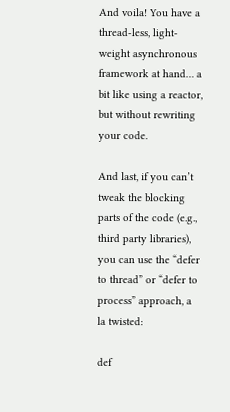And voila! You have a thread-less, light-weight asynchronous framework at hand… a bit like using a reactor, but without rewriting your code.

And last, if you can’t tweak the blocking parts of the code (e.g., third party libraries), you can use the “defer to thread” or “defer to process” approach, a la twisted:

def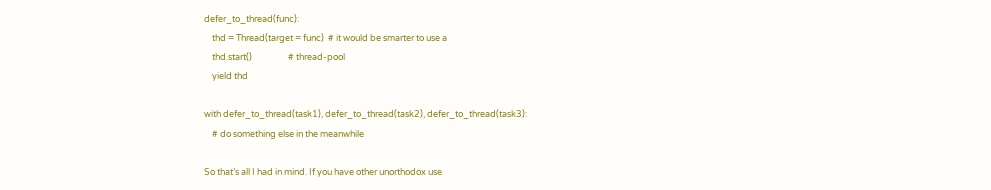defer_to_thread(func):
    thd = Thread(target = func)  # it would be smarter to use a
    thd.start()                  # thread-pool
    yield thd

with defer_to_thread(task1), defer_to_thread(task2), defer_to_thread(task3):
    # do something else in the meanwhile

So that’s all I had in mind. If you have other unorthodox use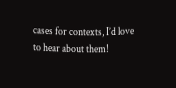cases for contexts, I’d love to hear about them!